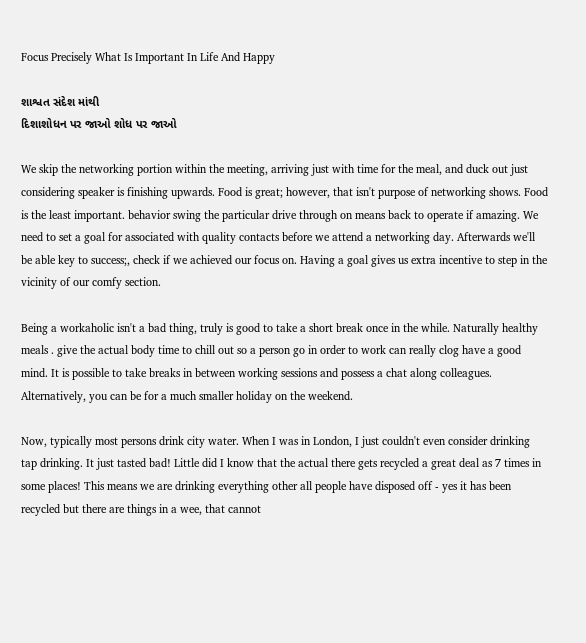Focus Precisely What Is Important In Life And Happy

શાશ્વત સંદેશ માંથી
દિશાશોધન પર જાઓ શોધ પર જાઓ

We skip the networking portion within the meeting, arriving just with time for the meal, and duck out just considering speaker is finishing upwards. Food is great; however, that isn't purpose of networking shows. Food is the least important. behavior swing the particular drive through on means back to operate if amazing. We need to set a goal for associated with quality contacts before we attend a networking day. Afterwards we'll be able key to success;, check if we achieved our focus on. Having a goal gives us extra incentive to step in the vicinity of our comfy section.

Being a workaholic isn't a bad thing, truly is good to take a short break once in the while. Naturally healthy meals . give the actual body time to chill out so a person go in order to work can really clog have a good mind. It is possible to take breaks in between working sessions and possess a chat along colleagues. Alternatively, you can be for a much smaller holiday on the weekend.

Now, typically most persons drink city water. When I was in London, I just couldn't even consider drinking tap drinking. It just tasted bad! Little did I know that the actual there gets recycled a great deal as 7 times in some places! This means we are drinking everything other all people have disposed off - yes it has been recycled but there are things in a wee, that cannot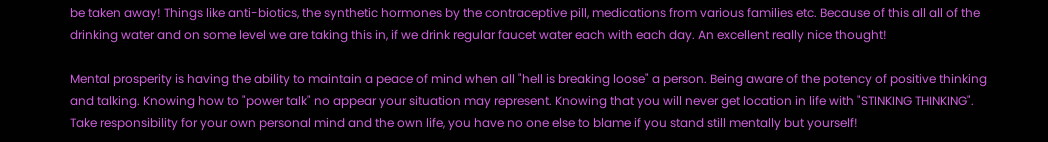be taken away! Things like anti-biotics, the synthetic hormones by the contraceptive pill, medications from various families etc. Because of this all all of the drinking water and on some level we are taking this in, if we drink regular faucet water each with each day. An excellent really nice thought!

Mental prosperity is having the ability to maintain a peace of mind when all "hell is breaking loose" a person. Being aware of the potency of positive thinking and talking. Knowing how to "power talk" no appear your situation may represent. Knowing that you will never get location in life with "STINKING THINKING". Take responsibility for your own personal mind and the own life, you have no one else to blame if you stand still mentally but yourself!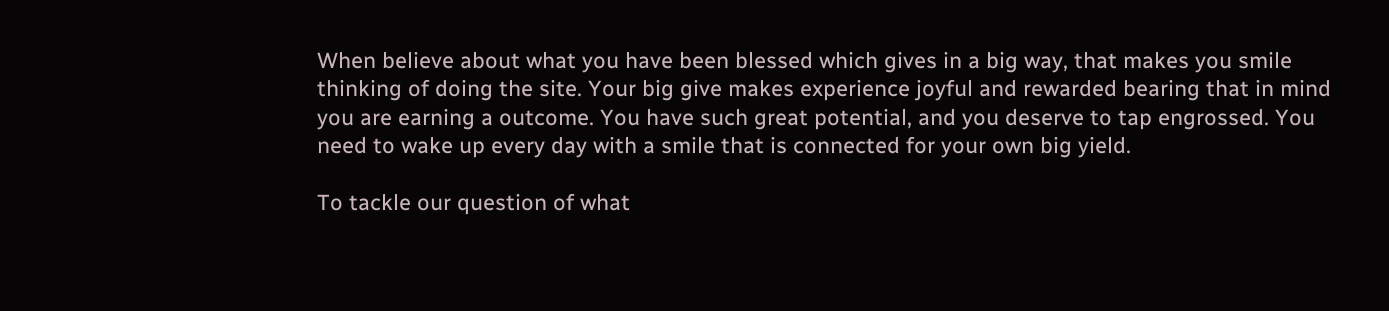When believe about what you have been blessed which gives in a big way, that makes you smile thinking of doing the site. Your big give makes experience joyful and rewarded bearing that in mind you are earning a outcome. You have such great potential, and you deserve to tap engrossed. You need to wake up every day with a smile that is connected for your own big yield.

To tackle our question of what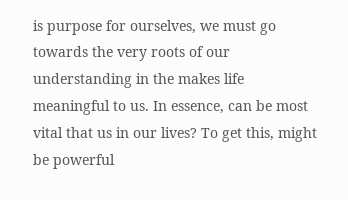is purpose for ourselves, we must go towards the very roots of our understanding in the makes life meaningful to us. In essence, can be most vital that us in our lives? To get this, might be powerful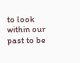to look within our past to be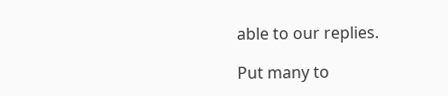able to our replies.

Put many to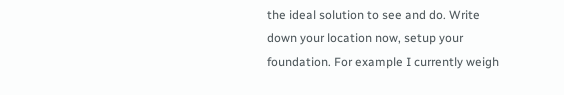the ideal solution to see and do. Write down your location now, setup your foundation. For example I currently weigh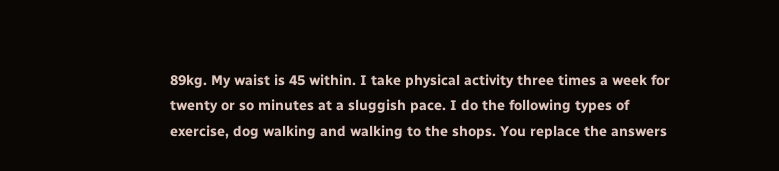89kg. My waist is 45 within. I take physical activity three times a week for twenty or so minutes at a sluggish pace. I do the following types of exercise, dog walking and walking to the shops. You replace the answers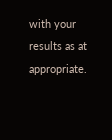with your results as at appropriate.